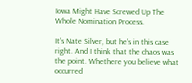Iowa Might Have Screwed Up The Whole Nomination Process.

It’s Nate Silver, but he’s in this case right. And I think that the chaos was the point. Whethere you believe what occurred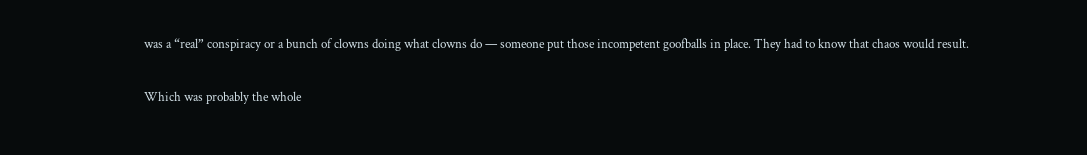was a “real” conspiracy or a bunch of clowns doing what clowns do — someone put those incompetent goofballs in place. They had to know that chaos would result.

Which was probably the whole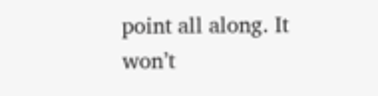point all along. It won’t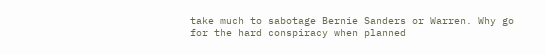take much to sabotage Bernie Sanders or Warren. Why go for the hard conspiracy when planned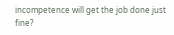incompetence will get the job done just fine?